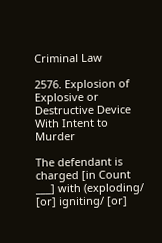Criminal Law

2576. Explosion of Explosive or Destructive Device With Intent to Murder

The defendant is charged [in Count ___] with (exploding/ [or] igniting/ [or]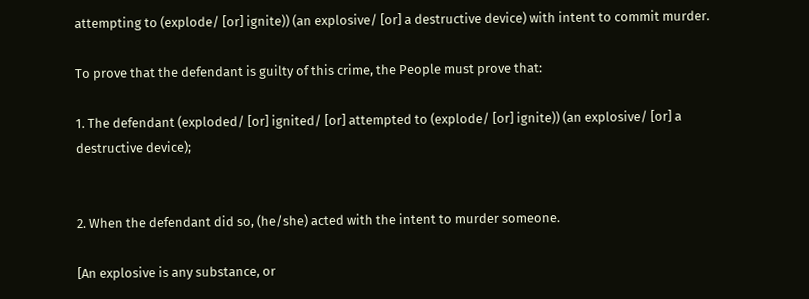attempting to (explode/ [or] ignite)) (an explosive/ [or] a destructive device) with intent to commit murder.

To prove that the defendant is guilty of this crime, the People must prove that:

1. The defendant (exploded/ [or] ignited/ [or] attempted to (explode/ [or] ignite)) (an explosive/ [or] a destructive device);


2. When the defendant did so, (he/she) acted with the intent to murder someone.

[An explosive is any substance, or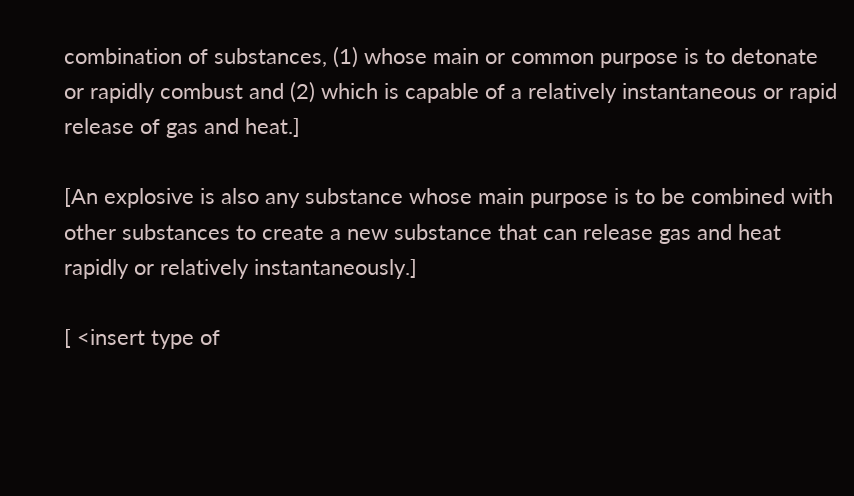combination of substances, (1) whose main or common purpose is to detonate or rapidly combust and (2) which is capable of a relatively instantaneous or rapid release of gas and heat.]

[An explosive is also any substance whose main purpose is to be combined with other substances to create a new substance that can release gas and heat rapidly or relatively instantaneously.]

[ <insert type of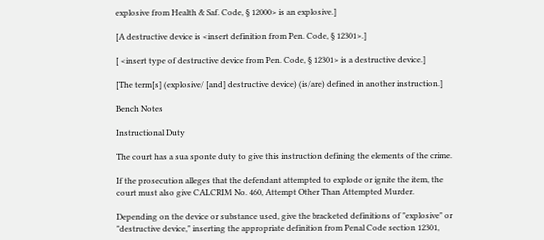explosive from Health & Saf. Code, § 12000> is an explosive.]

[A destructive device is <insert definition from Pen. Code, § 12301>.]

[ <insert type of destructive device from Pen. Code, § 12301> is a destructive device.]

[The term[s] (explosive/ [and] destructive device) (is/are) defined in another instruction.]

Bench Notes

Instructional Duty

The court has a sua sponte duty to give this instruction defining the elements of the crime.

If the prosecution alleges that the defendant attempted to explode or ignite the item, the court must also give CALCRIM No. 460, Attempt Other Than Attempted Murder.

Depending on the device or substance used, give the bracketed definitions of "explosive" or "destructive device," inserting the appropriate definition from Penal Code section 12301,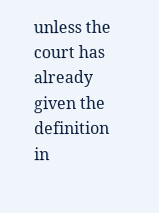unless the court has already given the definition in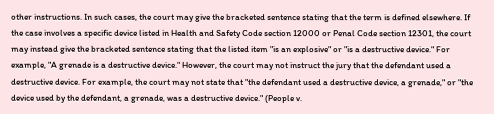other instructions. In such cases, the court may give the bracketed sentence stating that the term is defined elsewhere. If the case involves a specific device listed in Health and Safety Code section 12000 or Penal Code section 12301, the court may instead give the bracketed sentence stating that the listed item "is an explosive" or "is a destructive device." For example, "A grenade is a destructive device." However, the court may not instruct the jury that the defendant used a destructive device. For example, the court may not state that "the defendant used a destructive device, a grenade," or "the device used by the defendant, a grenade, was a destructive device." (People v.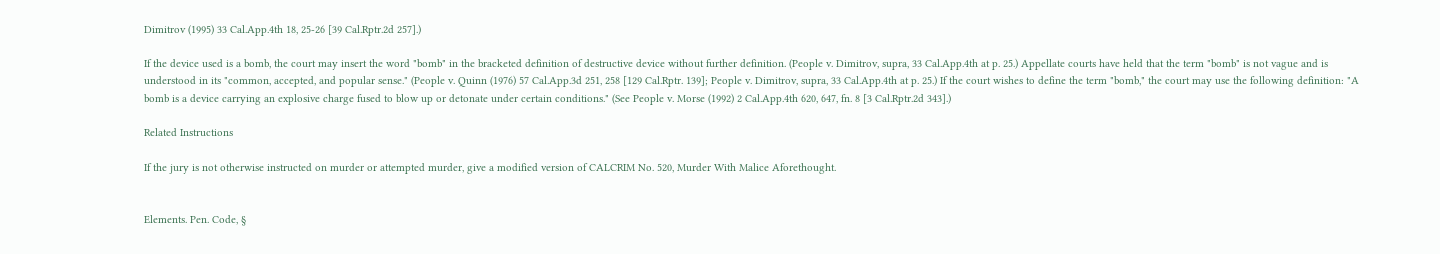Dimitrov (1995) 33 Cal.App.4th 18, 25-26 [39 Cal.Rptr.2d 257].)

If the device used is a bomb, the court may insert the word "bomb" in the bracketed definition of destructive device without further definition. (People v. Dimitrov, supra, 33 Cal.App.4th at p. 25.) Appellate courts have held that the term "bomb" is not vague and is understood in its "common, accepted, and popular sense." (People v. Quinn (1976) 57 Cal.App.3d 251, 258 [129 Cal.Rptr. 139]; People v. Dimitrov, supra, 33 Cal.App.4th at p. 25.) If the court wishes to define the term "bomb," the court may use the following definition: "A bomb is a device carrying an explosive charge fused to blow up or detonate under certain conditions." (See People v. Morse (1992) 2 Cal.App.4th 620, 647, fn. 8 [3 Cal.Rptr.2d 343].)

Related Instructions

If the jury is not otherwise instructed on murder or attempted murder, give a modified version of CALCRIM No. 520, Murder With Malice Aforethought.


Elements. Pen. Code, §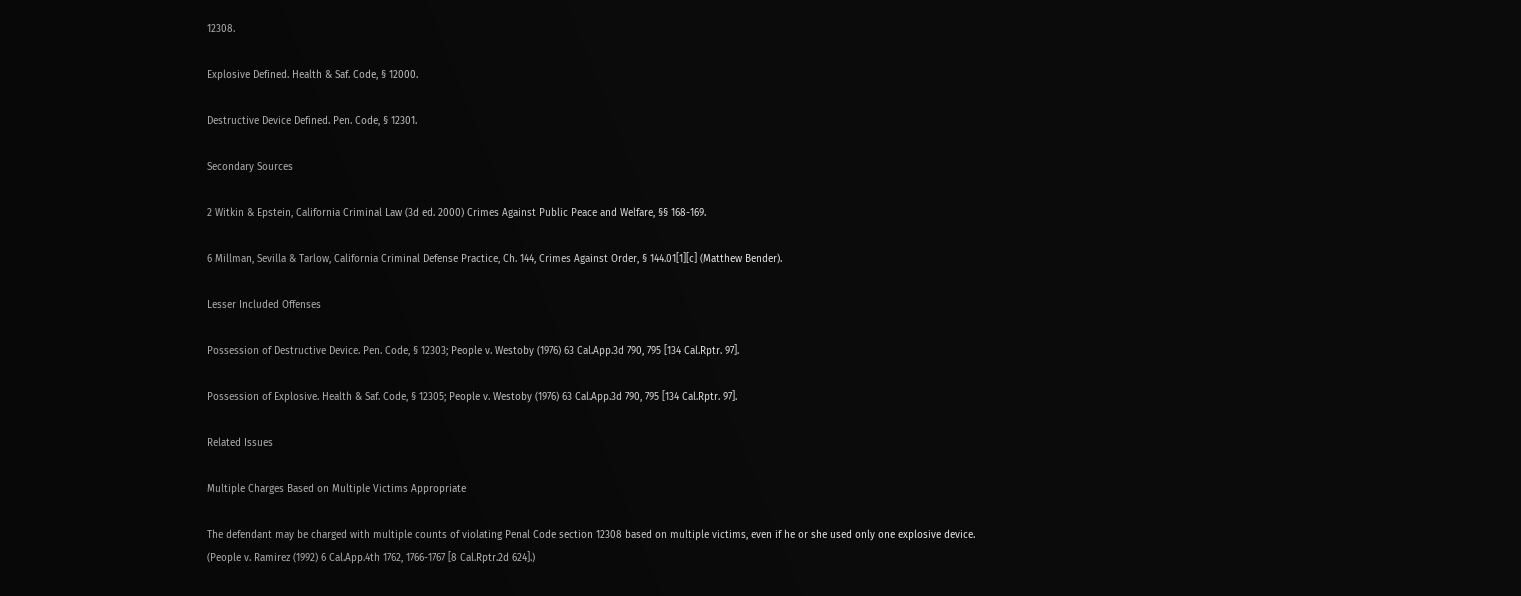12308.

Explosive Defined. Health & Saf. Code, § 12000.

Destructive Device Defined. Pen. Code, § 12301.

Secondary Sources

2 Witkin & Epstein, California Criminal Law (3d ed. 2000) Crimes Against Public Peace and Welfare, §§ 168-169.

6 Millman, Sevilla & Tarlow, California Criminal Defense Practice, Ch. 144, Crimes Against Order, § 144.01[1][c] (Matthew Bender).

Lesser Included Offenses

Possession of Destructive Device. Pen. Code, § 12303; People v. Westoby (1976) 63 Cal.App.3d 790, 795 [134 Cal.Rptr. 97].

Possession of Explosive. Health & Saf. Code, § 12305; People v. Westoby (1976) 63 Cal.App.3d 790, 795 [134 Cal.Rptr. 97].

Related Issues

Multiple Charges Based on Multiple Victims Appropriate

The defendant may be charged with multiple counts of violating Penal Code section 12308 based on multiple victims, even if he or she used only one explosive device. (People v. Ramirez (1992) 6 Cal.App.4th 1762, 1766-1767 [8 Cal.Rptr.2d 624].)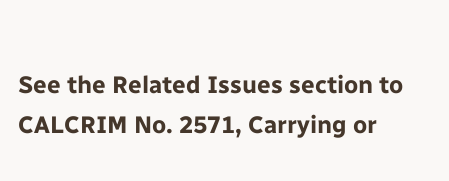See the Related Issues section to CALCRIM No. 2571, Carrying or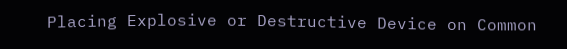Placing Explosive or Destructive Device on Common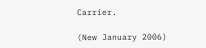Carrier.

(New January 2006)